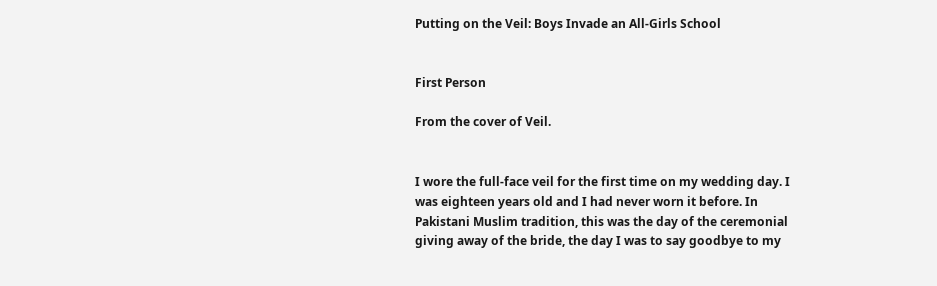Putting on the Veil: Boys Invade an All-Girls School


First Person

From the cover of Veil.


I wore the full-face veil for the first time on my wedding day. I was eighteen years old and I had never worn it before. In Pakistani Muslim tradition, this was the day of the ceremonial giving away of the bride, the day I was to say goodbye to my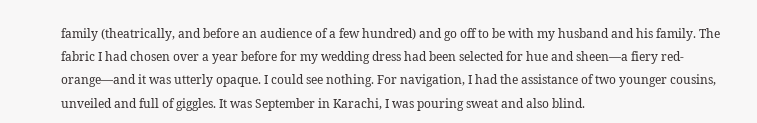family (theatrically, and before an audience of a few hundred) and go off to be with my husband and his family. The fabric I had chosen over a year before for my wedding dress had been selected for hue and sheen—a fiery red-orange—and it was utterly opaque. I could see nothing. For navigation, I had the assistance of two younger cousins, unveiled and full of giggles. It was September in Karachi, I was pouring sweat and also blind.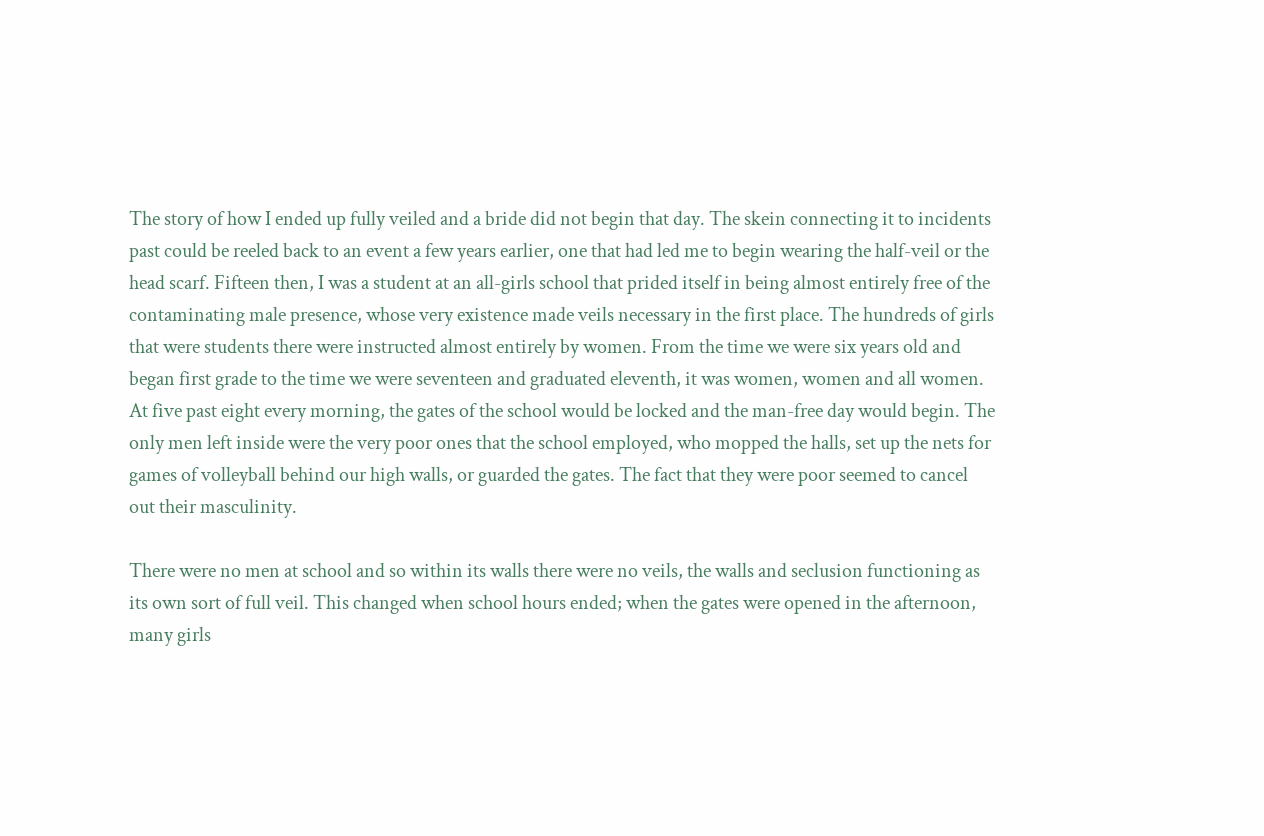The story of how I ended up fully veiled and a bride did not begin that day. The skein connecting it to incidents past could be reeled back to an event a few years earlier, one that had led me to begin wearing the half-veil or the head scarf. Fifteen then, I was a student at an all-girls school that prided itself in being almost entirely free of the contaminating male presence, whose very existence made veils necessary in the first place. The hundreds of girls that were students there were instructed almost entirely by women. From the time we were six years old and began first grade to the time we were seventeen and graduated eleventh, it was women, women and all women. At five past eight every morning, the gates of the school would be locked and the man-free day would begin. The only men left inside were the very poor ones that the school employed, who mopped the halls, set up the nets for games of volleyball behind our high walls, or guarded the gates. The fact that they were poor seemed to cancel out their masculinity.

There were no men at school and so within its walls there were no veils, the walls and seclusion functioning as its own sort of full veil. This changed when school hours ended; when the gates were opened in the afternoon, many girls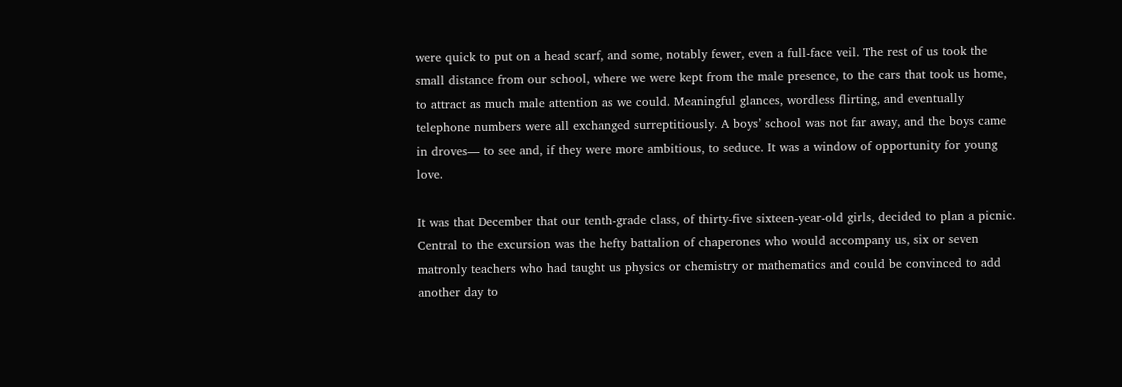were quick to put on a head scarf, and some, notably fewer, even a full-face veil. The rest of us took the small distance from our school, where we were kept from the male presence, to the cars that took us home, to attract as much male attention as we could. Meaningful glances, wordless flirting, and eventually telephone numbers were all exchanged surreptitiously. A boys’ school was not far away, and the boys came in droves— to see and, if they were more ambitious, to seduce. It was a window of opportunity for young love.

It was that December that our tenth-grade class, of thirty-five sixteen-year-old girls, decided to plan a picnic. Central to the excursion was the hefty battalion of chaperones who would accompany us, six or seven matronly teachers who had taught us physics or chemistry or mathematics and could be convinced to add another day to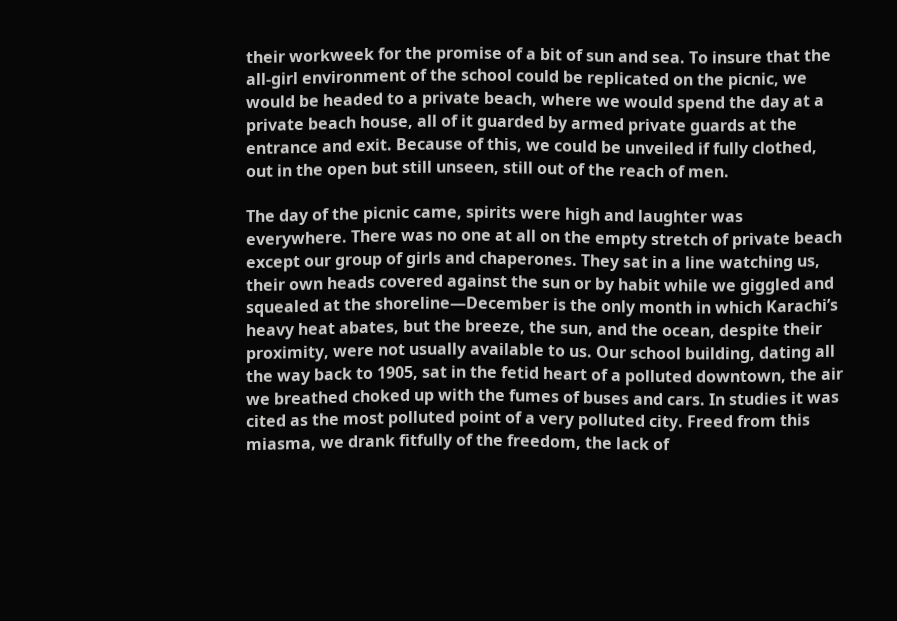their workweek for the promise of a bit of sun and sea. To insure that the all-girl environment of the school could be replicated on the picnic, we would be headed to a private beach, where we would spend the day at a private beach house, all of it guarded by armed private guards at the entrance and exit. Because of this, we could be unveiled if fully clothed, out in the open but still unseen, still out of the reach of men.

The day of the picnic came, spirits were high and laughter was everywhere. There was no one at all on the empty stretch of private beach except our group of girls and chaperones. They sat in a line watching us, their own heads covered against the sun or by habit while we giggled and squealed at the shoreline—December is the only month in which Karachi’s heavy heat abates, but the breeze, the sun, and the ocean, despite their proximity, were not usually available to us. Our school building, dating all the way back to 1905, sat in the fetid heart of a polluted downtown, the air we breathed choked up with the fumes of buses and cars. In studies it was cited as the most polluted point of a very polluted city. Freed from this miasma, we drank fitfully of the freedom, the lack of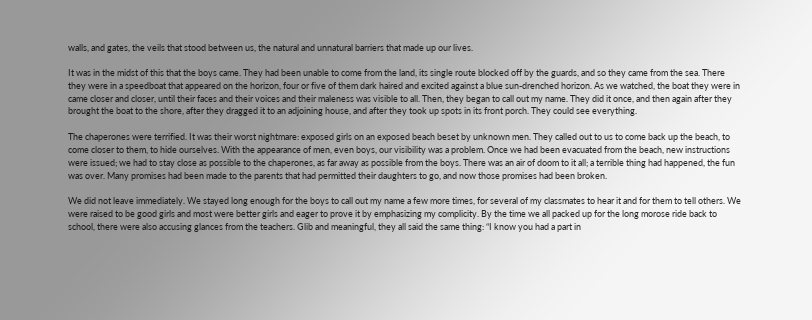walls, and gates, the veils that stood between us, the natural and unnatural barriers that made up our lives.

It was in the midst of this that the boys came. They had been unable to come from the land, its single route blocked off by the guards, and so they came from the sea. There they were in a speedboat that appeared on the horizon, four or five of them dark haired and excited against a blue sun-drenched horizon. As we watched, the boat they were in came closer and closer, until their faces and their voices and their maleness was visible to all. Then, they began to call out my name. They did it once, and then again after they brought the boat to the shore, after they dragged it to an adjoining house, and after they took up spots in its front porch. They could see everything.

The chaperones were terrified. It was their worst nightmare: exposed girls on an exposed beach beset by unknown men. They called out to us to come back up the beach, to come closer to them, to hide ourselves. With the appearance of men, even boys, our visibility was a problem. Once we had been evacuated from the beach, new instructions were issued; we had to stay close as possible to the chaperones, as far away as possible from the boys. There was an air of doom to it all; a terrible thing had happened, the fun was over. Many promises had been made to the parents that had permitted their daughters to go, and now those promises had been broken.

We did not leave immediately. We stayed long enough for the boys to call out my name a few more times, for several of my classmates to hear it and for them to tell others. We were raised to be good girls and most were better girls and eager to prove it by emphasizing my complicity. By the time we all packed up for the long morose ride back to school, there were also accusing glances from the teachers. Glib and meaningful, they all said the same thing: “I know you had a part in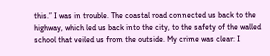this.” I was in trouble. The coastal road connected us back to the highway, which led us back into the city, to the safety of the walled school that veiled us from the outside. My crime was clear: I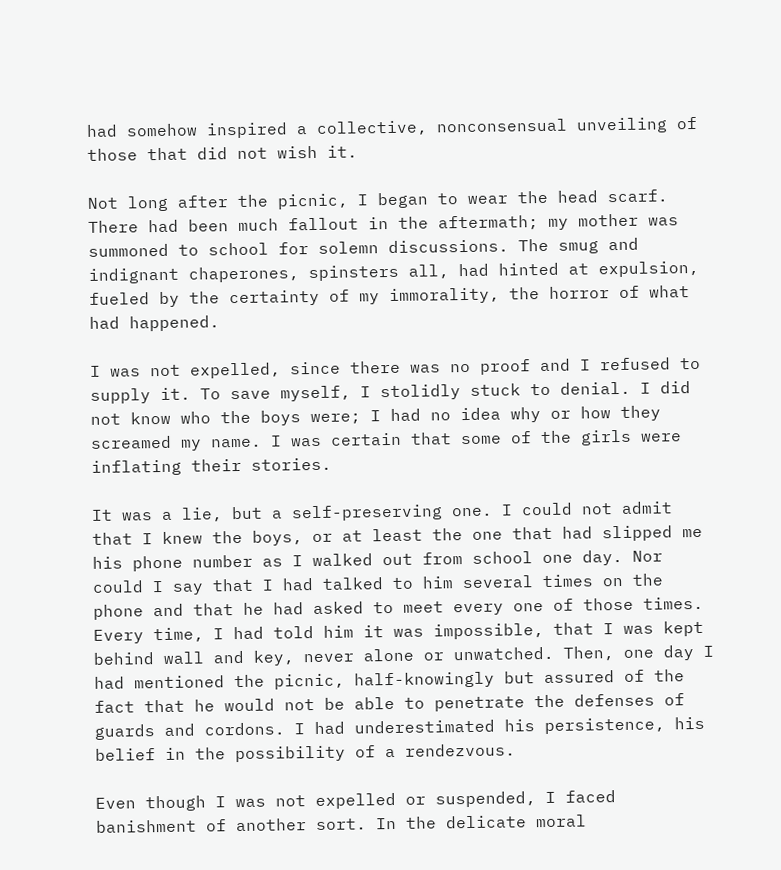had somehow inspired a collective, nonconsensual unveiling of those that did not wish it.

Not long after the picnic, I began to wear the head scarf. There had been much fallout in the aftermath; my mother was summoned to school for solemn discussions. The smug and indignant chaperones, spinsters all, had hinted at expulsion, fueled by the certainty of my immorality, the horror of what had happened.

I was not expelled, since there was no proof and I refused to supply it. To save myself, I stolidly stuck to denial. I did not know who the boys were; I had no idea why or how they screamed my name. I was certain that some of the girls were inflating their stories.

It was a lie, but a self-preserving one. I could not admit that I knew the boys, or at least the one that had slipped me his phone number as I walked out from school one day. Nor could I say that I had talked to him several times on the phone and that he had asked to meet every one of those times. Every time, I had told him it was impossible, that I was kept behind wall and key, never alone or unwatched. Then, one day I had mentioned the picnic, half-knowingly but assured of the fact that he would not be able to penetrate the defenses of guards and cordons. I had underestimated his persistence, his belief in the possibility of a rendezvous.

Even though I was not expelled or suspended, I faced banishment of another sort. In the delicate moral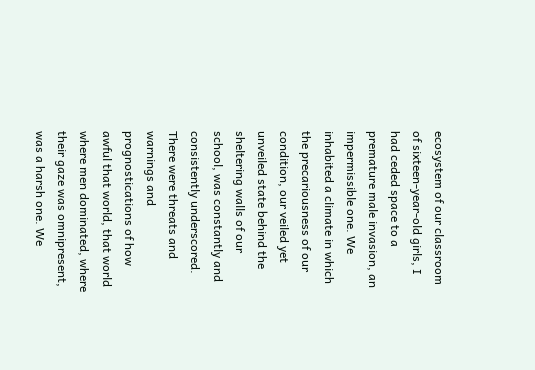ecosystem of our classroom of sixteen-year-old girls, I had ceded space to a premature male invasion, an impermissible one. We inhabited a climate in which the precariousness of our condition, our veiled yet unveiled state behind the sheltering walls of our school, was constantly and consistently underscored. There were threats and warnings and prognostications of how awful that world, that world where men dominated, where their gaze was omnipresent, was a harsh one. We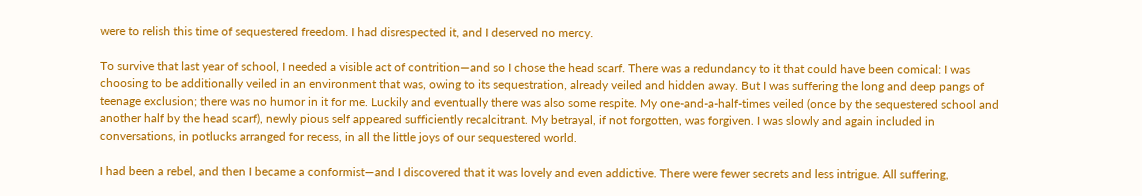were to relish this time of sequestered freedom. I had disrespected it, and I deserved no mercy.

To survive that last year of school, I needed a visible act of contrition—and so I chose the head scarf. There was a redundancy to it that could have been comical: I was choosing to be additionally veiled in an environment that was, owing to its sequestration, already veiled and hidden away. But I was suffering the long and deep pangs of teenage exclusion; there was no humor in it for me. Luckily and eventually there was also some respite. My one-and-a-half-times veiled (once by the sequestered school and another half by the head scarf), newly pious self appeared sufficiently recalcitrant. My betrayal, if not forgotten, was forgiven. I was slowly and again included in conversations, in potlucks arranged for recess, in all the little joys of our sequestered world.

I had been a rebel, and then I became a conformist—and I discovered that it was lovely and even addictive. There were fewer secrets and less intrigue. All suffering,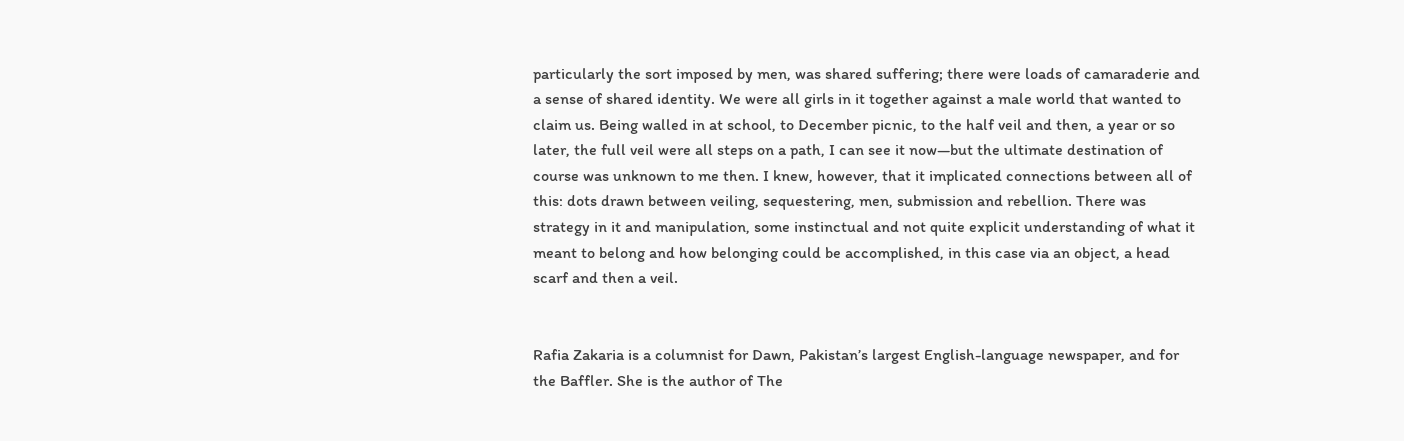particularly the sort imposed by men, was shared suffering; there were loads of camaraderie and a sense of shared identity. We were all girls in it together against a male world that wanted to claim us. Being walled in at school, to December picnic, to the half veil and then, a year or so later, the full veil were all steps on a path, I can see it now—but the ultimate destination of course was unknown to me then. I knew, however, that it implicated connections between all of this: dots drawn between veiling, sequestering, men, submission and rebellion. There was strategy in it and manipulation, some instinctual and not quite explicit understanding of what it meant to belong and how belonging could be accomplished, in this case via an object, a head scarf and then a veil.


Rafia Zakaria is a columnist for Dawn, Pakistan’s largest English-language newspaper, and for the Baffler. She is the author of The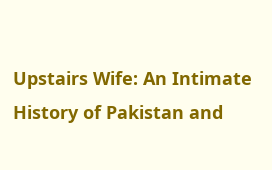Upstairs Wife: An Intimate History of Pakistan and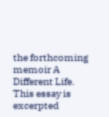the forthcoming memoir A Different Life. This essay is excerpted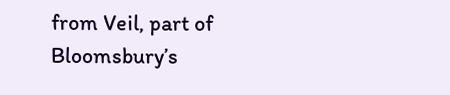from Veil, part of Bloomsbury’s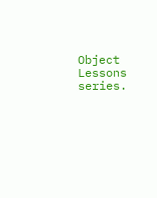Object Lessons series.